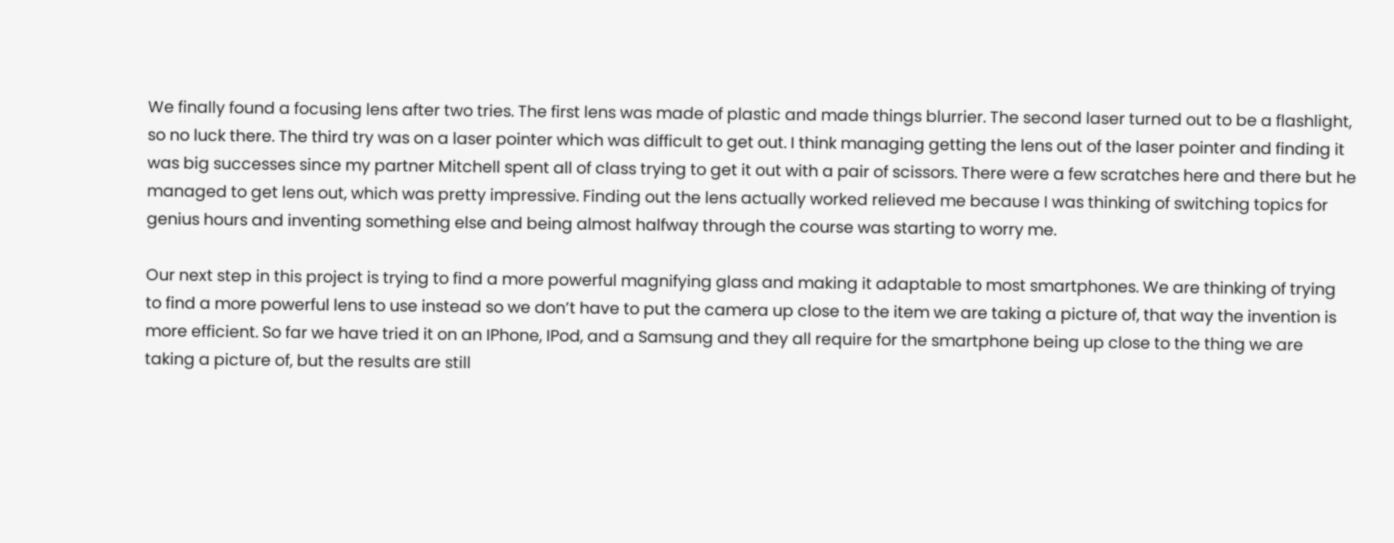We finally found a focusing lens after two tries. The first lens was made of plastic and made things blurrier. The second laser turned out to be a flashlight, so no luck there. The third try was on a laser pointer which was difficult to get out. I think managing getting the lens out of the laser pointer and finding it was big successes since my partner Mitchell spent all of class trying to get it out with a pair of scissors. There were a few scratches here and there but he managed to get lens out, which was pretty impressive. Finding out the lens actually worked relieved me because I was thinking of switching topics for genius hours and inventing something else and being almost halfway through the course was starting to worry me.

Our next step in this project is trying to find a more powerful magnifying glass and making it adaptable to most smartphones. We are thinking of trying to find a more powerful lens to use instead so we don’t have to put the camera up close to the item we are taking a picture of, that way the invention is more efficient. So far we have tried it on an IPhone, IPod, and a Samsung and they all require for the smartphone being up close to the thing we are taking a picture of, but the results are still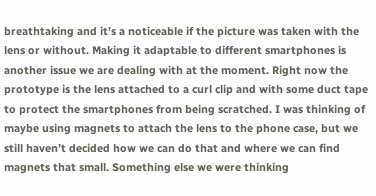breathtaking and it’s a noticeable if the picture was taken with the lens or without. Making it adaptable to different smartphones is another issue we are dealing with at the moment. Right now the prototype is the lens attached to a curl clip and with some duct tape to protect the smartphones from being scratched. I was thinking of maybe using magnets to attach the lens to the phone case, but we still haven’t decided how we can do that and where we can find magnets that small. Something else we were thinking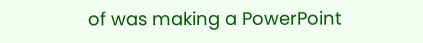of was making a PowerPoint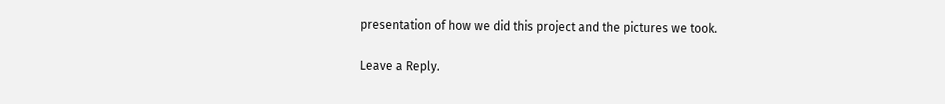presentation of how we did this project and the pictures we took.

Leave a Reply.